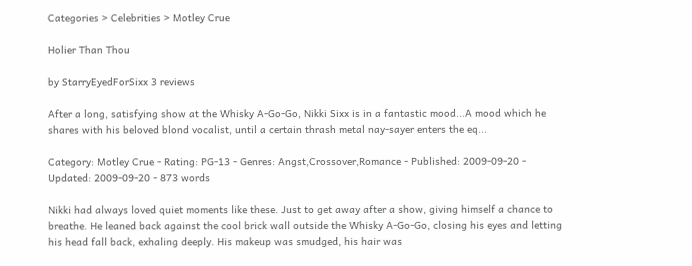Categories > Celebrities > Motley Crue

Holier Than Thou

by StarryEyedForSixx 3 reviews

After a long, satisfying show at the Whisky A-Go-Go, Nikki Sixx is in a fantastic mood...A mood which he shares with his beloved blond vocalist, until a certain thrash metal nay-sayer enters the eq...

Category: Motley Crue - Rating: PG-13 - Genres: Angst,Crossover,Romance - Published: 2009-09-20 - Updated: 2009-09-20 - 873 words

Nikki had always loved quiet moments like these. Just to get away after a show, giving himself a chance to breathe. He leaned back against the cool brick wall outside the Whisky A-Go-Go, closing his eyes and letting his head fall back, exhaling deeply. His makeup was smudged, his hair was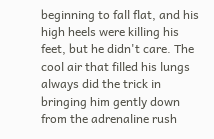beginning to fall flat, and his high heels were killing his feet, but he didn't care. The cool air that filled his lungs always did the trick in bringing him gently down from the adrenaline rush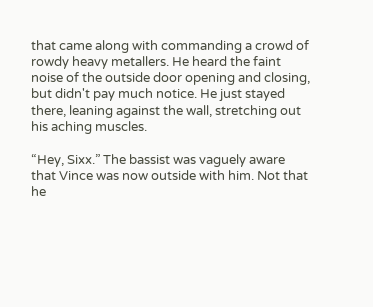that came along with commanding a crowd of rowdy heavy metallers. He heard the faint noise of the outside door opening and closing, but didn't pay much notice. He just stayed there, leaning against the wall, stretching out his aching muscles.

“Hey, Sixx.” The bassist was vaguely aware that Vince was now outside with him. Not that he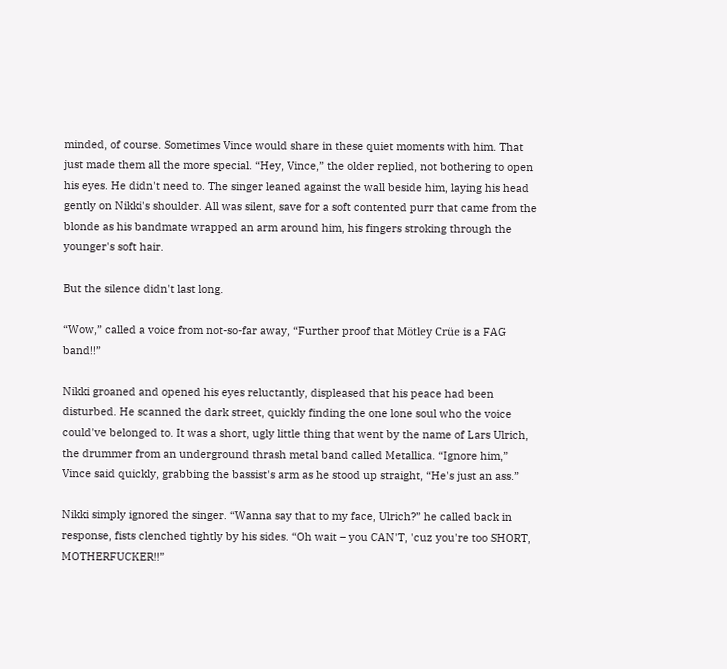minded, of course. Sometimes Vince would share in these quiet moments with him. That just made them all the more special. “Hey, Vince,” the older replied, not bothering to open his eyes. He didn't need to. The singer leaned against the wall beside him, laying his head gently on Nikki's shoulder. All was silent, save for a soft contented purr that came from the blonde as his bandmate wrapped an arm around him, his fingers stroking through the younger's soft hair.

But the silence didn't last long.

“Wow,” called a voice from not-so-far away, “Further proof that Mötley Crüe is a FAG band!!”

Nikki groaned and opened his eyes reluctantly, displeased that his peace had been disturbed. He scanned the dark street, quickly finding the one lone soul who the voice could've belonged to. It was a short, ugly little thing that went by the name of Lars Ulrich, the drummer from an underground thrash metal band called Metallica. “Ignore him,” Vince said quickly, grabbing the bassist's arm as he stood up straight, “He's just an ass.”

Nikki simply ignored the singer. “Wanna say that to my face, Ulrich?” he called back in response, fists clenched tightly by his sides. “Oh wait – you CAN'T, 'cuz you're too SHORT, MOTHERFUCKER!!”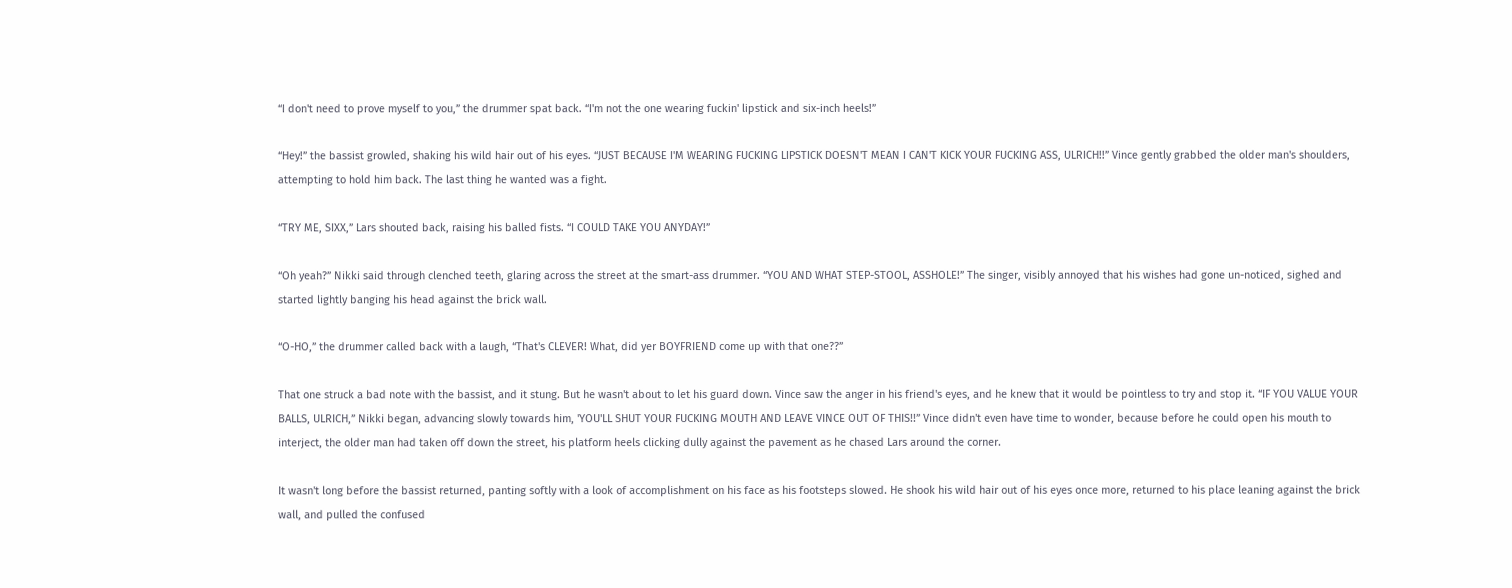“I don't need to prove myself to you,” the drummer spat back. “I'm not the one wearing fuckin' lipstick and six-inch heels!”

“Hey!” the bassist growled, shaking his wild hair out of his eyes. “JUST BECAUSE I'M WEARING FUCKING LIPSTICK DOESN'T MEAN I CAN'T KICK YOUR FUCKING ASS, ULRICH!!” Vince gently grabbed the older man's shoulders, attempting to hold him back. The last thing he wanted was a fight.

“TRY ME, SIXX,” Lars shouted back, raising his balled fists. “I COULD TAKE YOU ANYDAY!”

“Oh yeah?” Nikki said through clenched teeth, glaring across the street at the smart-ass drummer. “YOU AND WHAT STEP-STOOL, ASSHOLE!” The singer, visibly annoyed that his wishes had gone un-noticed, sighed and started lightly banging his head against the brick wall.

“O-HO,” the drummer called back with a laugh, “That's CLEVER! What, did yer BOYFRIEND come up with that one??”

That one struck a bad note with the bassist, and it stung. But he wasn't about to let his guard down. Vince saw the anger in his friend's eyes, and he knew that it would be pointless to try and stop it. “IF YOU VALUE YOUR BALLS, ULRICH,” Nikki began, advancing slowly towards him, 'YOU'LL SHUT YOUR FUCKING MOUTH AND LEAVE VINCE OUT OF THIS!!” Vince didn't even have time to wonder, because before he could open his mouth to interject, the older man had taken off down the street, his platform heels clicking dully against the pavement as he chased Lars around the corner.

It wasn't long before the bassist returned, panting softly with a look of accomplishment on his face as his footsteps slowed. He shook his wild hair out of his eyes once more, returned to his place leaning against the brick wall, and pulled the confused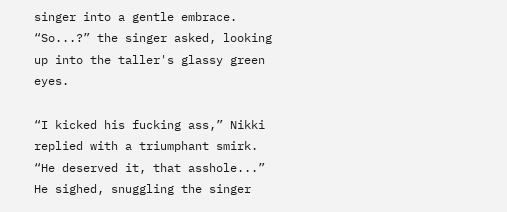singer into a gentle embrace. “So...?” the singer asked, looking up into the taller's glassy green eyes.

“I kicked his fucking ass,” Nikki replied with a triumphant smirk. “He deserved it, that asshole...” He sighed, snuggling the singer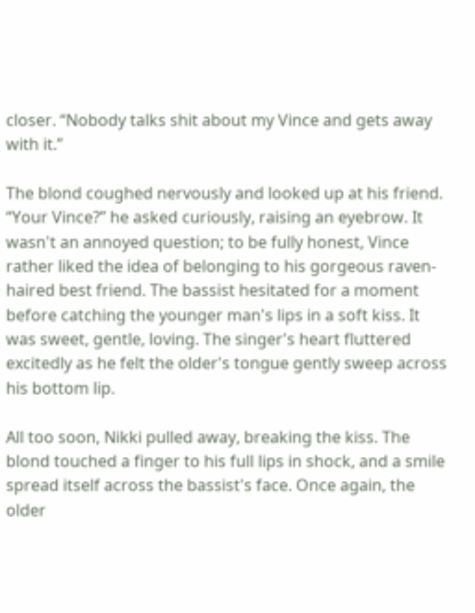closer. “Nobody talks shit about my Vince and gets away with it.”

The blond coughed nervously and looked up at his friend. “Your Vince?” he asked curiously, raising an eyebrow. It wasn't an annoyed question; to be fully honest, Vince rather liked the idea of belonging to his gorgeous raven-haired best friend. The bassist hesitated for a moment before catching the younger man's lips in a soft kiss. It was sweet, gentle, loving. The singer's heart fluttered excitedly as he felt the older's tongue gently sweep across his bottom lip.

All too soon, Nikki pulled away, breaking the kiss. The blond touched a finger to his full lips in shock, and a smile spread itself across the bassist's face. Once again, the older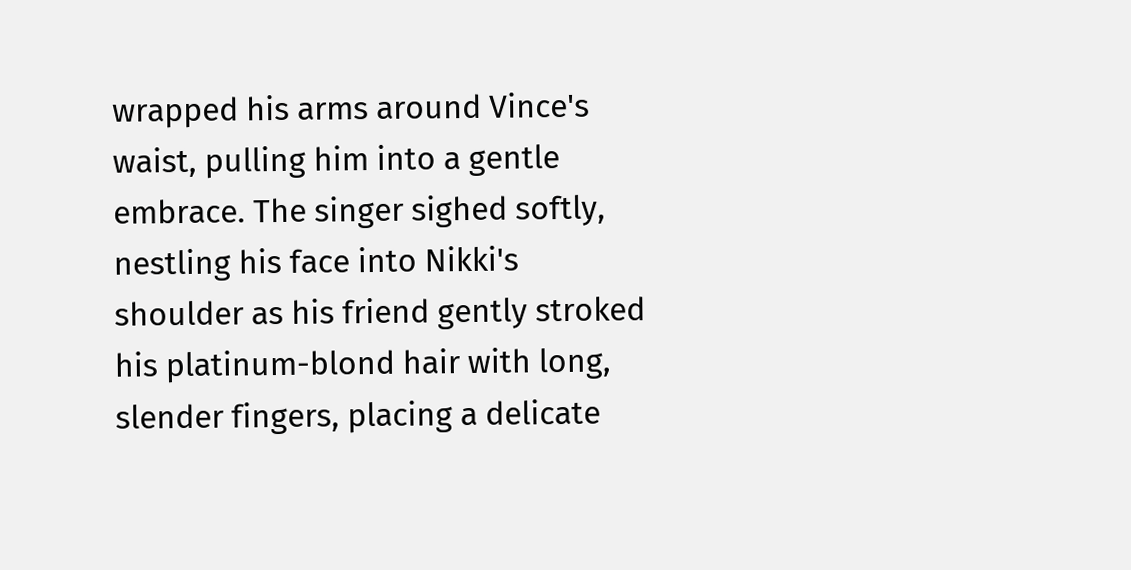wrapped his arms around Vince's waist, pulling him into a gentle embrace. The singer sighed softly, nestling his face into Nikki's shoulder as his friend gently stroked his platinum-blond hair with long, slender fingers, placing a delicate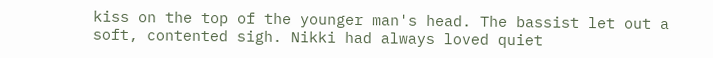kiss on the top of the younger man's head. The bassist let out a soft, contented sigh. Nikki had always loved quiet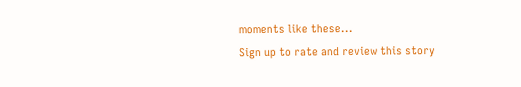moments like these...
Sign up to rate and review this story